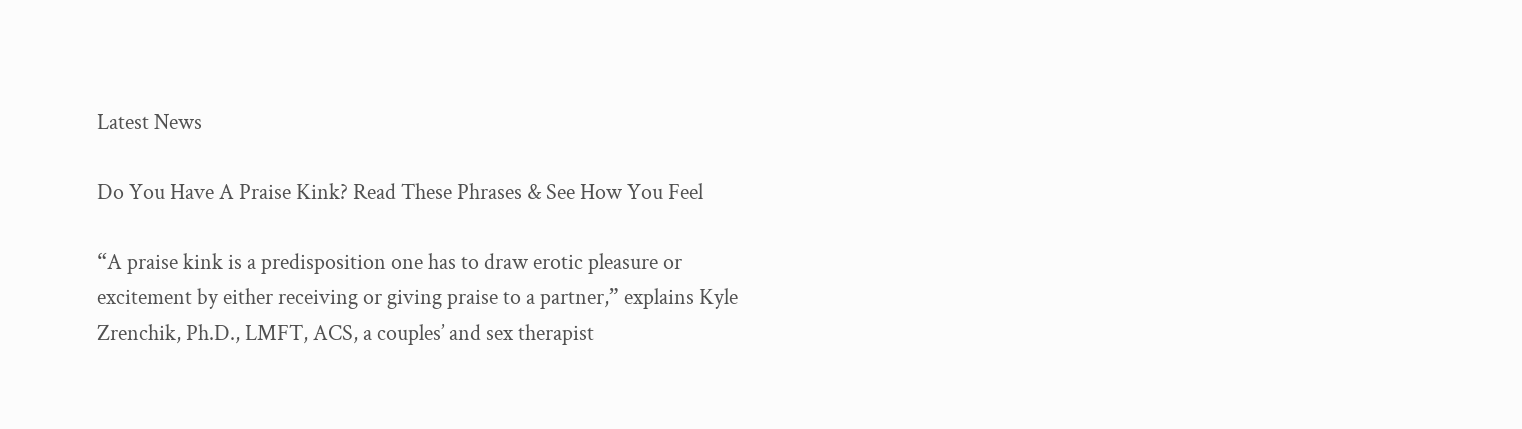Latest News

Do You Have A Praise Kink? Read These Phrases & See How You Feel

“A praise kink is a predisposition one has to draw erotic pleasure or excitement by either receiving or giving praise to a partner,” explains Kyle Zrenchik, Ph.D., LMFT, ACS, a couples’ and sex therapist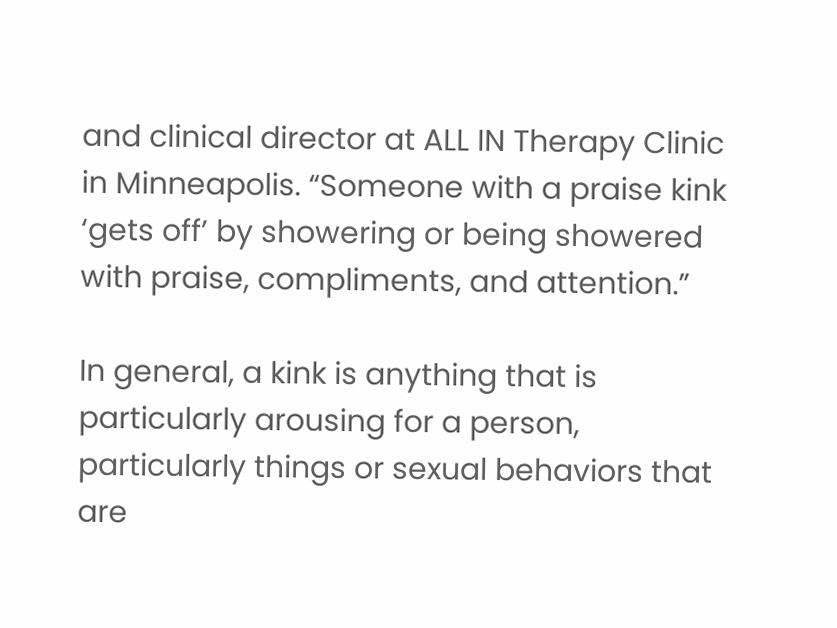and clinical director at ALL IN Therapy Clinic in Minneapolis. “Someone with a praise kink ‘gets off’ by showering or being showered with praise, compliments, and attention.”

In general, a kink is anything that is particularly arousing for a person, particularly things or sexual behaviors that are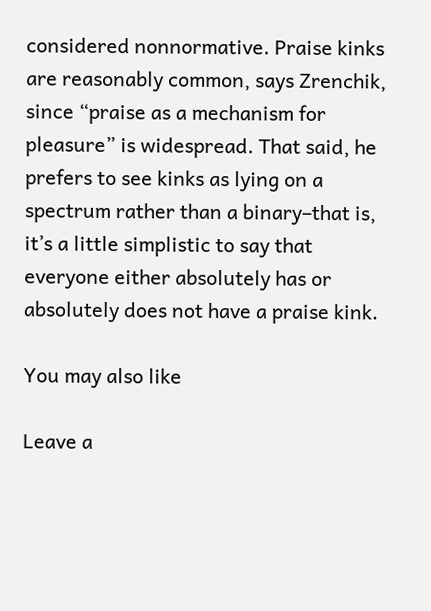considered nonnormative. Praise kinks are reasonably common, says Zrenchik, since “praise as a mechanism for pleasure” is widespread. That said, he prefers to see kinks as lying on a spectrum rather than a binary–that is, it’s a little simplistic to say that everyone either absolutely has or absolutely does not have a praise kink.

You may also like

Leave a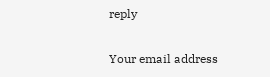reply

Your email address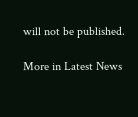will not be published.

More in Latest News